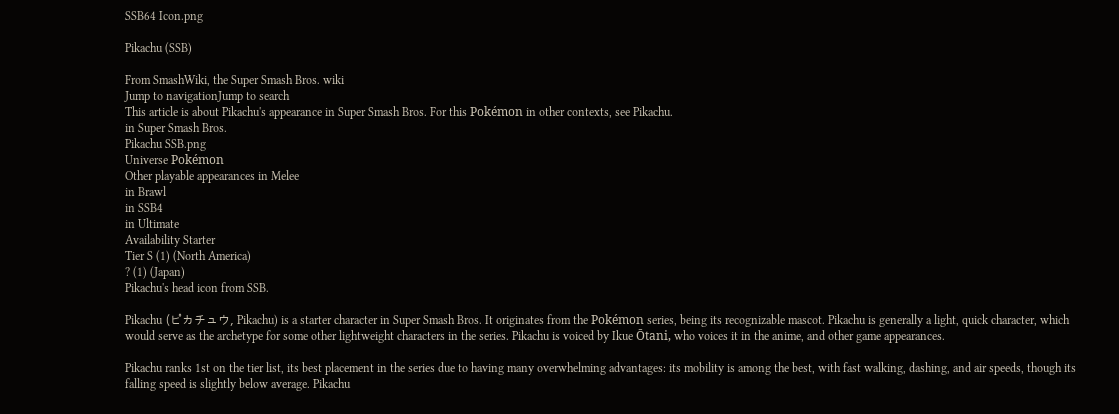SSB64 Icon.png

Pikachu (SSB)

From SmashWiki, the Super Smash Bros. wiki
Jump to navigationJump to search
This article is about Pikachu's appearance in Super Smash Bros. For this Pokémon in other contexts, see Pikachu.
in Super Smash Bros.
Pikachu SSB.png
Universe Pokémon
Other playable appearances in Melee
in Brawl
in SSB4
in Ultimate
Availability Starter
Tier S (1) (North America)
? (1) (Japan)
Pikachu's head icon from SSB.

Pikachu (ピカチュウ, Pikachu) is a starter character in Super Smash Bros. It originates from the Pokémon series, being its recognizable mascot. Pikachu is generally a light, quick character, which would serve as the archetype for some other lightweight characters in the series. Pikachu is voiced by Ikue Ōtani, who voices it in the anime, and other game appearances.

Pikachu ranks 1st on the tier list, its best placement in the series due to having many overwhelming advantages: its mobility is among the best, with fast walking, dashing, and air speeds, though its falling speed is slightly below average. Pikachu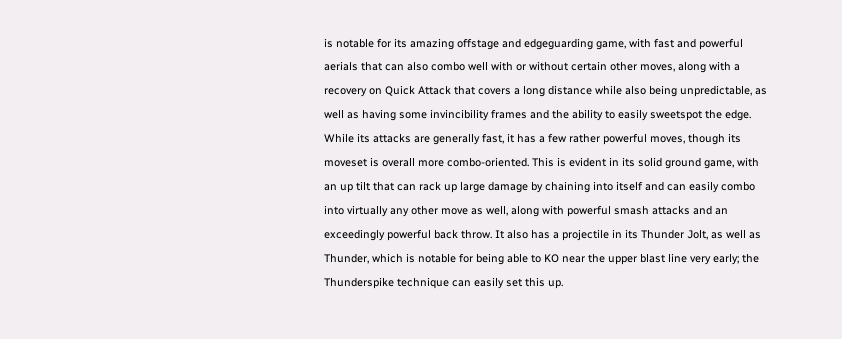is notable for its amazing offstage and edgeguarding game, with fast and powerful aerials that can also combo well with or without certain other moves, along with a recovery on Quick Attack that covers a long distance while also being unpredictable, as well as having some invincibility frames and the ability to easily sweetspot the edge. While its attacks are generally fast, it has a few rather powerful moves, though its moveset is overall more combo-oriented. This is evident in its solid ground game, with an up tilt that can rack up large damage by chaining into itself and can easily combo into virtually any other move as well, along with powerful smash attacks and an exceedingly powerful back throw. It also has a projectile in its Thunder Jolt, as well as Thunder, which is notable for being able to KO near the upper blast line very early; the Thunderspike technique can easily set this up.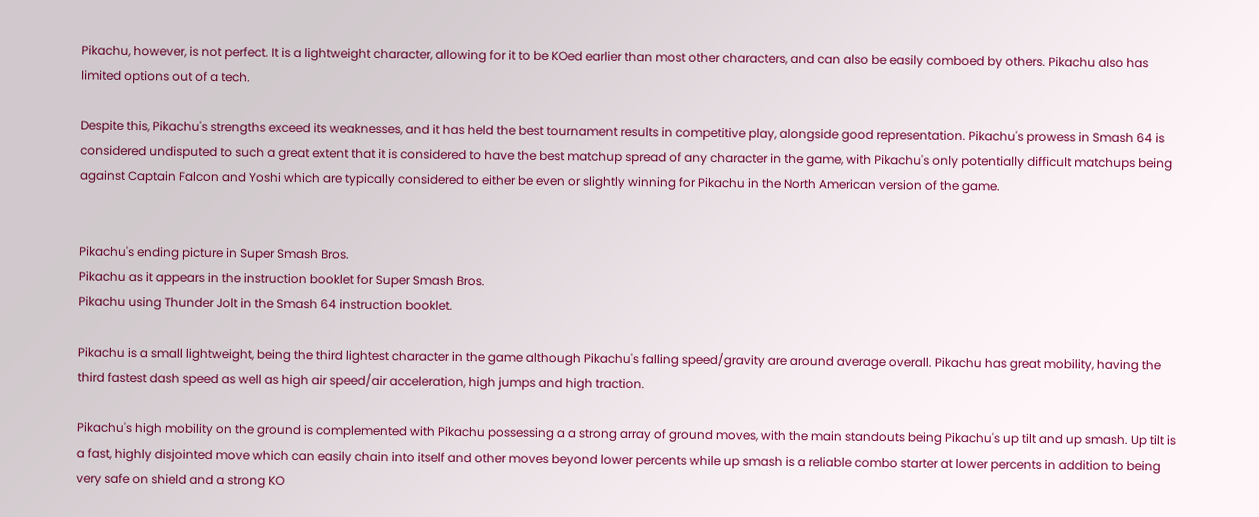Pikachu, however, is not perfect. It is a lightweight character, allowing for it to be KOed earlier than most other characters, and can also be easily comboed by others. Pikachu also has limited options out of a tech.

Despite this, Pikachu's strengths exceed its weaknesses, and it has held the best tournament results in competitive play, alongside good representation. Pikachu's prowess in Smash 64 is considered undisputed to such a great extent that it is considered to have the best matchup spread of any character in the game, with Pikachu's only potentially difficult matchups being against Captain Falcon and Yoshi which are typically considered to either be even or slightly winning for Pikachu in the North American version of the game.


Pikachu's ending picture in Super Smash Bros.
Pikachu as it appears in the instruction booklet for Super Smash Bros.
Pikachu using Thunder Jolt in the Smash 64 instruction booklet.

Pikachu is a small lightweight, being the third lightest character in the game although Pikachu's falling speed/gravity are around average overall. Pikachu has great mobility, having the third fastest dash speed as well as high air speed/air acceleration, high jumps and high traction.

Pikachu's high mobility on the ground is complemented with Pikachu possessing a a strong array of ground moves, with the main standouts being Pikachu's up tilt and up smash. Up tilt is a fast, highly disjointed move which can easily chain into itself and other moves beyond lower percents while up smash is a reliable combo starter at lower percents in addition to being very safe on shield and a strong KO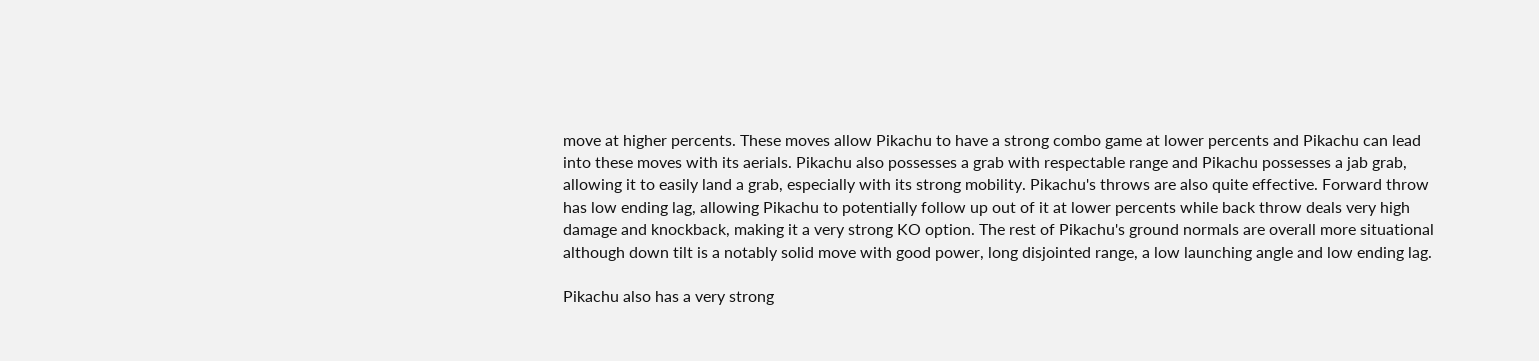move at higher percents. These moves allow Pikachu to have a strong combo game at lower percents and Pikachu can lead into these moves with its aerials. Pikachu also possesses a grab with respectable range and Pikachu possesses a jab grab, allowing it to easily land a grab, especially with its strong mobility. Pikachu's throws are also quite effective. Forward throw has low ending lag, allowing Pikachu to potentially follow up out of it at lower percents while back throw deals very high damage and knockback, making it a very strong KO option. The rest of Pikachu's ground normals are overall more situational although down tilt is a notably solid move with good power, long disjointed range, a low launching angle and low ending lag.

Pikachu also has a very strong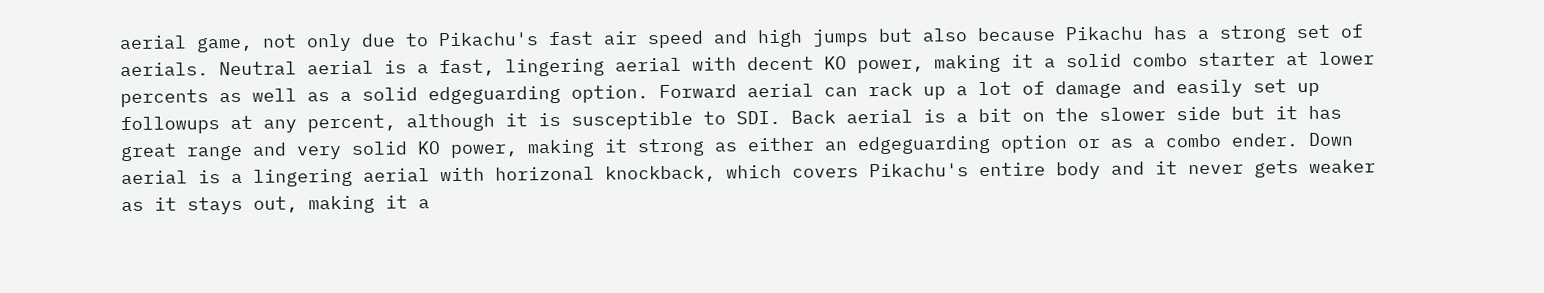aerial game, not only due to Pikachu's fast air speed and high jumps but also because Pikachu has a strong set of aerials. Neutral aerial is a fast, lingering aerial with decent KO power, making it a solid combo starter at lower percents as well as a solid edgeguarding option. Forward aerial can rack up a lot of damage and easily set up followups at any percent, although it is susceptible to SDI. Back aerial is a bit on the slower side but it has great range and very solid KO power, making it strong as either an edgeguarding option or as a combo ender. Down aerial is a lingering aerial with horizonal knockback, which covers Pikachu's entire body and it never gets weaker as it stays out, making it a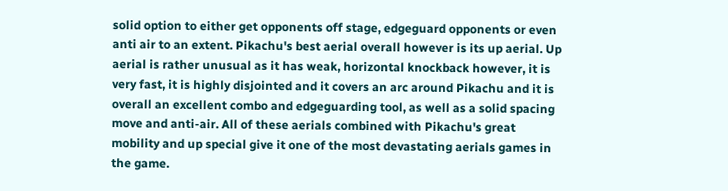solid option to either get opponents off stage, edgeguard opponents or even anti air to an extent. Pikachu's best aerial overall however is its up aerial. Up aerial is rather unusual as it has weak, horizontal knockback however, it is very fast, it is highly disjointed and it covers an arc around Pikachu and it is overall an excellent combo and edgeguarding tool, as well as a solid spacing move and anti-air. All of these aerials combined with Pikachu's great mobility and up special give it one of the most devastating aerials games in the game.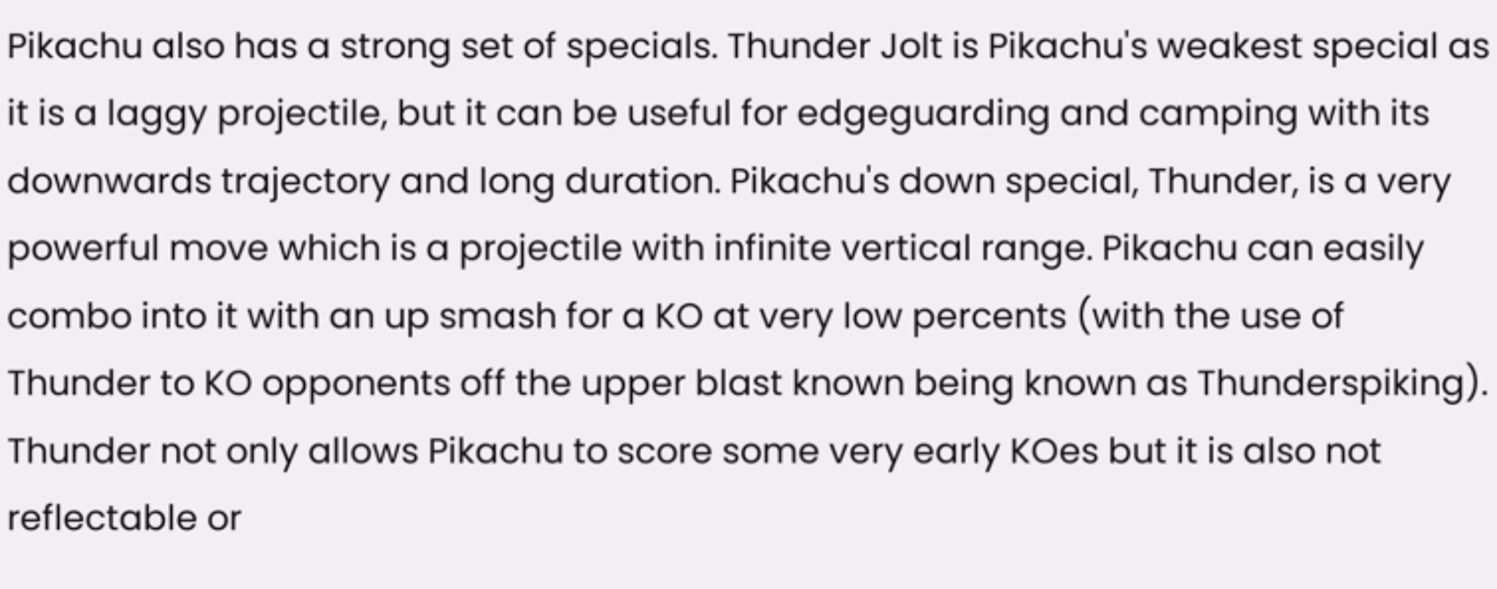Pikachu also has a strong set of specials. Thunder Jolt is Pikachu's weakest special as it is a laggy projectile, but it can be useful for edgeguarding and camping with its downwards trajectory and long duration. Pikachu's down special, Thunder, is a very powerful move which is a projectile with infinite vertical range. Pikachu can easily combo into it with an up smash for a KO at very low percents (with the use of Thunder to KO opponents off the upper blast known being known as Thunderspiking). Thunder not only allows Pikachu to score some very early KOes but it is also not reflectable or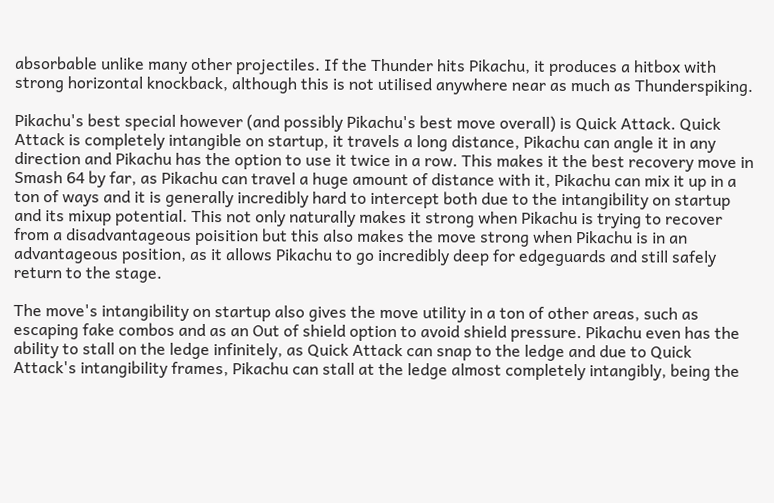absorbable unlike many other projectiles. If the Thunder hits Pikachu, it produces a hitbox with strong horizontal knockback, although this is not utilised anywhere near as much as Thunderspiking.

Pikachu's best special however (and possibly Pikachu's best move overall) is Quick Attack. Quick Attack is completely intangible on startup, it travels a long distance, Pikachu can angle it in any direction and Pikachu has the option to use it twice in a row. This makes it the best recovery move in Smash 64 by far, as Pikachu can travel a huge amount of distance with it, Pikachu can mix it up in a ton of ways and it is generally incredibly hard to intercept both due to the intangibility on startup and its mixup potential. This not only naturally makes it strong when Pikachu is trying to recover from a disadvantageous poisition but this also makes the move strong when Pikachu is in an advantageous position, as it allows Pikachu to go incredibly deep for edgeguards and still safely return to the stage.

The move's intangibility on startup also gives the move utility in a ton of other areas, such as escaping fake combos and as an Out of shield option to avoid shield pressure. Pikachu even has the ability to stall on the ledge infinitely, as Quick Attack can snap to the ledge and due to Quick Attack's intangibility frames, Pikachu can stall at the ledge almost completely intangibly, being the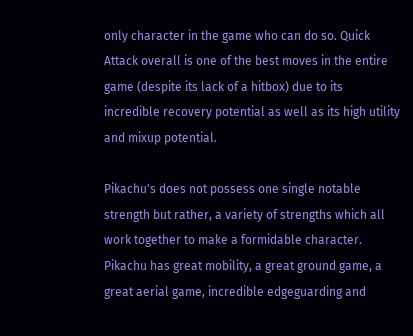only character in the game who can do so. Quick Attack overall is one of the best moves in the entire game (despite its lack of a hitbox) due to its incredible recovery potential as well as its high utility and mixup potential.

Pikachu's does not possess one single notable strength but rather, a variety of strengths which all work together to make a formidable character. Pikachu has great mobility, a great ground game, a great aerial game, incredible edgeguarding and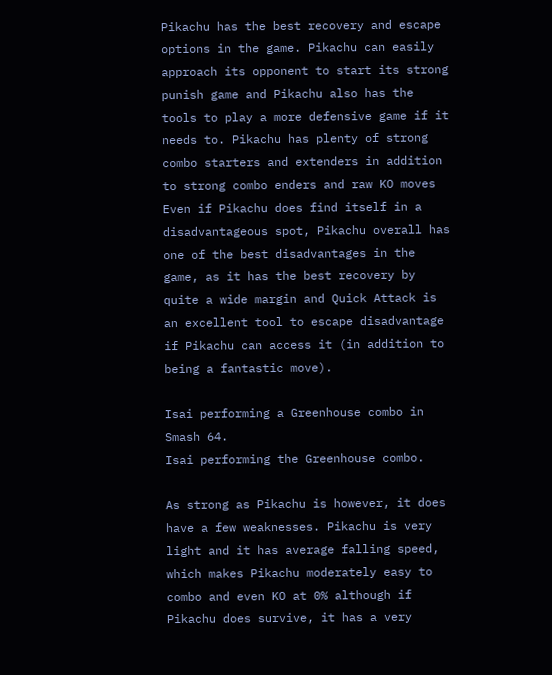Pikachu has the best recovery and escape options in the game. Pikachu can easily approach its opponent to start its strong punish game and Pikachu also has the tools to play a more defensive game if it needs to. Pikachu has plenty of strong combo starters and extenders in addition to strong combo enders and raw KO moves Even if Pikachu does find itself in a disadvantageous spot, Pikachu overall has one of the best disadvantages in the game, as it has the best recovery by quite a wide margin and Quick Attack is an excellent tool to escape disadvantage if Pikachu can access it (in addition to being a fantastic move).

Isai performing a Greenhouse combo in Smash 64.
Isai performing the Greenhouse combo.

As strong as Pikachu is however, it does have a few weaknesses. Pikachu is very light and it has average falling speed, which makes Pikachu moderately easy to combo and even KO at 0% although if Pikachu does survive, it has a very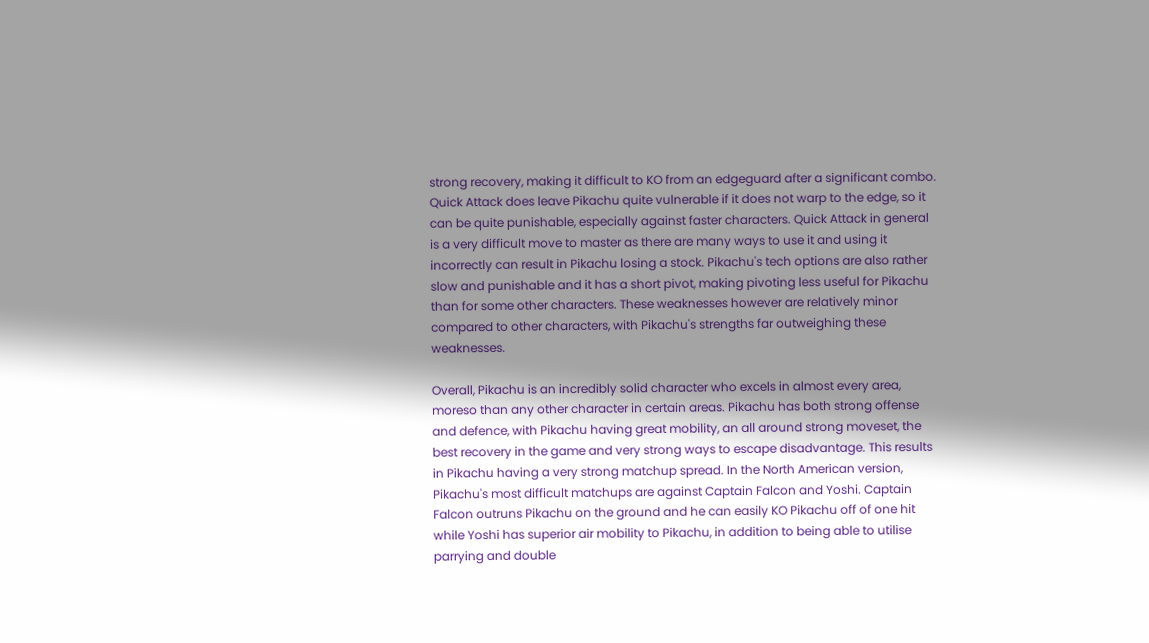strong recovery, making it difficult to KO from an edgeguard after a significant combo. Quick Attack does leave Pikachu quite vulnerable if it does not warp to the edge, so it can be quite punishable, especially against faster characters. Quick Attack in general is a very difficult move to master as there are many ways to use it and using it incorrectly can result in Pikachu losing a stock. Pikachu's tech options are also rather slow and punishable and it has a short pivot, making pivoting less useful for Pikachu than for some other characters. These weaknesses however are relatively minor compared to other characters, with Pikachu's strengths far outweighing these weaknesses.

Overall, Pikachu is an incredibly solid character who excels in almost every area, moreso than any other character in certain areas. Pikachu has both strong offense and defence, with Pikachu having great mobility, an all around strong moveset, the best recovery in the game and very strong ways to escape disadvantage. This results in Pikachu having a very strong matchup spread. In the North American version, Pikachu's most difficult matchups are against Captain Falcon and Yoshi. Captain Falcon outruns Pikachu on the ground and he can easily KO Pikachu off of one hit while Yoshi has superior air mobility to Pikachu, in addition to being able to utilise parrying and double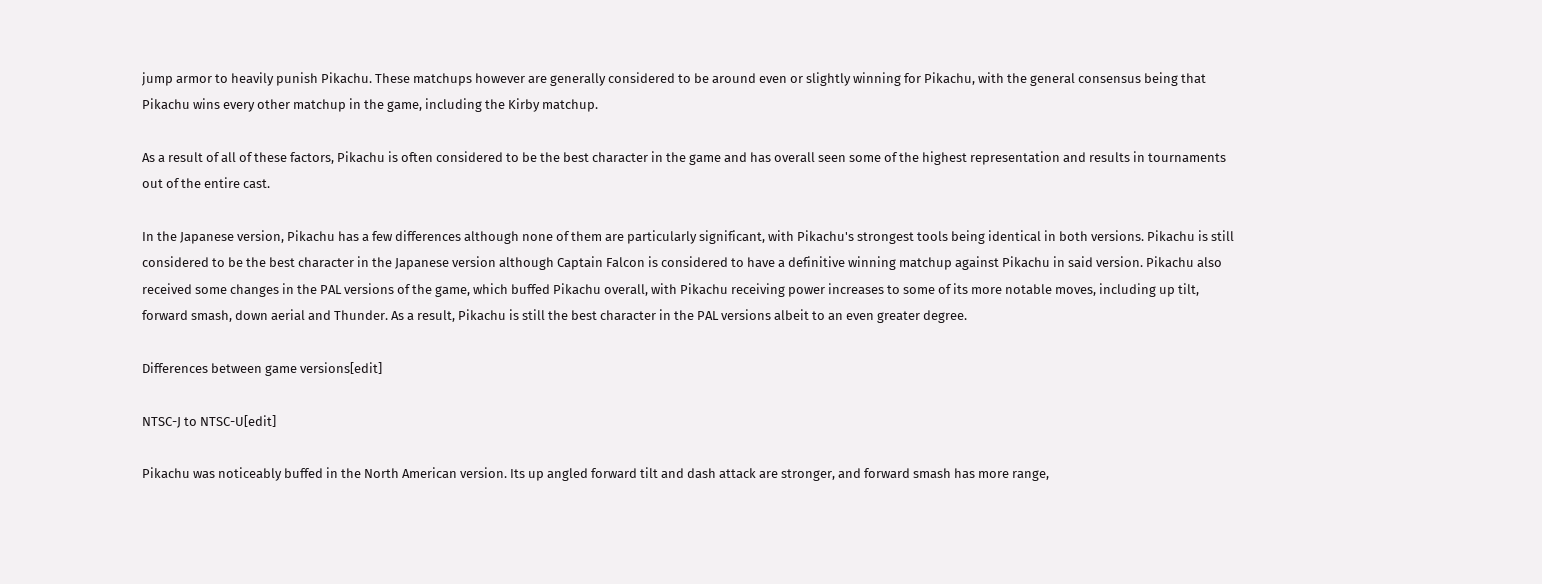jump armor to heavily punish Pikachu. These matchups however are generally considered to be around even or slightly winning for Pikachu, with the general consensus being that Pikachu wins every other matchup in the game, including the Kirby matchup.

As a result of all of these factors, Pikachu is often considered to be the best character in the game and has overall seen some of the highest representation and results in tournaments out of the entire cast.

In the Japanese version, Pikachu has a few differences although none of them are particularly significant, with Pikachu's strongest tools being identical in both versions. Pikachu is still considered to be the best character in the Japanese version although Captain Falcon is considered to have a definitive winning matchup against Pikachu in said version. Pikachu also received some changes in the PAL versions of the game, which buffed Pikachu overall, with Pikachu receiving power increases to some of its more notable moves, including up tilt, forward smash, down aerial and Thunder. As a result, Pikachu is still the best character in the PAL versions albeit to an even greater degree.

Differences between game versions[edit]

NTSC-J to NTSC-U[edit]

Pikachu was noticeably buffed in the North American version. Its up angled forward tilt and dash attack are stronger, and forward smash has more range,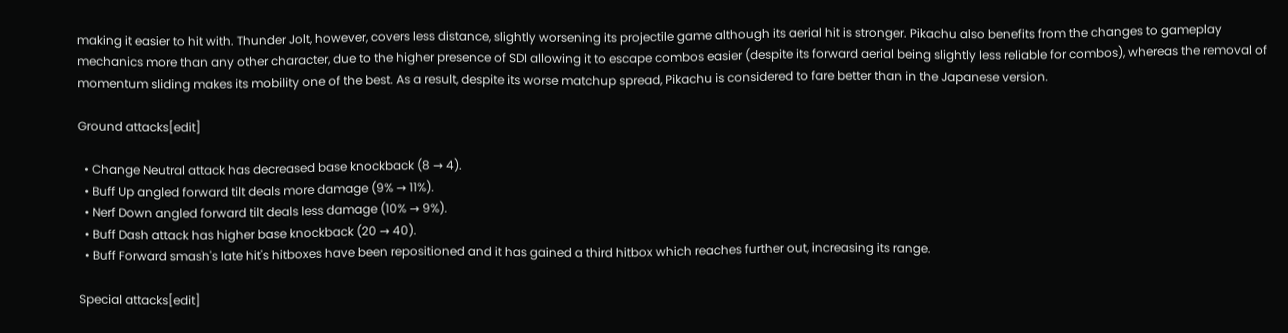making it easier to hit with. Thunder Jolt, however, covers less distance, slightly worsening its projectile game although its aerial hit is stronger. Pikachu also benefits from the changes to gameplay mechanics more than any other character, due to the higher presence of SDI allowing it to escape combos easier (despite its forward aerial being slightly less reliable for combos), whereas the removal of momentum sliding makes its mobility one of the best. As a result, despite its worse matchup spread, Pikachu is considered to fare better than in the Japanese version.

Ground attacks[edit]

  • Change Neutral attack has decreased base knockback (8 → 4).
  • Buff Up angled forward tilt deals more damage (9% → 11%).
  • Nerf Down angled forward tilt deals less damage (10% → 9%).
  • Buff Dash attack has higher base knockback (20 → 40).
  • Buff Forward smash's late hit's hitboxes have been repositioned and it has gained a third hitbox which reaches further out, increasing its range.

Special attacks[edit]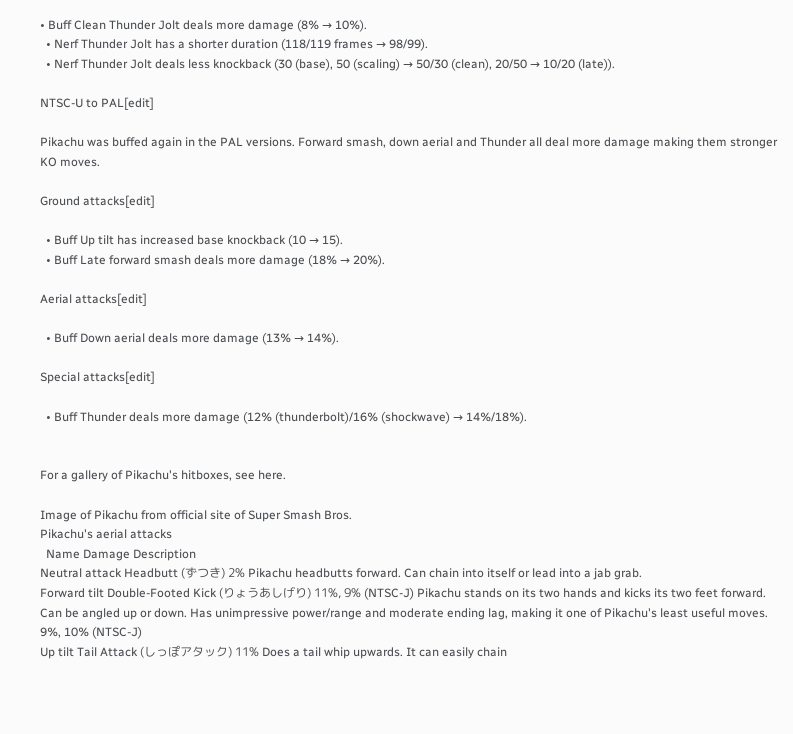• Buff Clean Thunder Jolt deals more damage (8% → 10%).
  • Nerf Thunder Jolt has a shorter duration (118/119 frames → 98/99).
  • Nerf Thunder Jolt deals less knockback (30 (base), 50 (scaling) → 50/30 (clean), 20/50 → 10/20 (late)).

NTSC-U to PAL[edit]

Pikachu was buffed again in the PAL versions. Forward smash, down aerial and Thunder all deal more damage making them stronger KO moves.

Ground attacks[edit]

  • Buff Up tilt has increased base knockback (10 → 15).
  • Buff Late forward smash deals more damage (18% → 20%).

Aerial attacks[edit]

  • Buff Down aerial deals more damage (13% → 14%).

Special attacks[edit]

  • Buff Thunder deals more damage (12% (thunderbolt)/16% (shockwave) → 14%/18%).


For a gallery of Pikachu's hitboxes, see here.

Image of Pikachu from official site of Super Smash Bros.
Pikachu's aerial attacks
  Name Damage Description
Neutral attack Headbutt (ずつき) 2% Pikachu headbutts forward. Can chain into itself or lead into a jab grab.
Forward tilt Double-Footed Kick (りょうあしげり) 11%, 9% (NTSC-J) Pikachu stands on its two hands and kicks its two feet forward. Can be angled up or down. Has unimpressive power/range and moderate ending lag, making it one of Pikachu's least useful moves.
9%, 10% (NTSC-J)
Up tilt Tail Attack (しっぽアタック) 11% Does a tail whip upwards. It can easily chain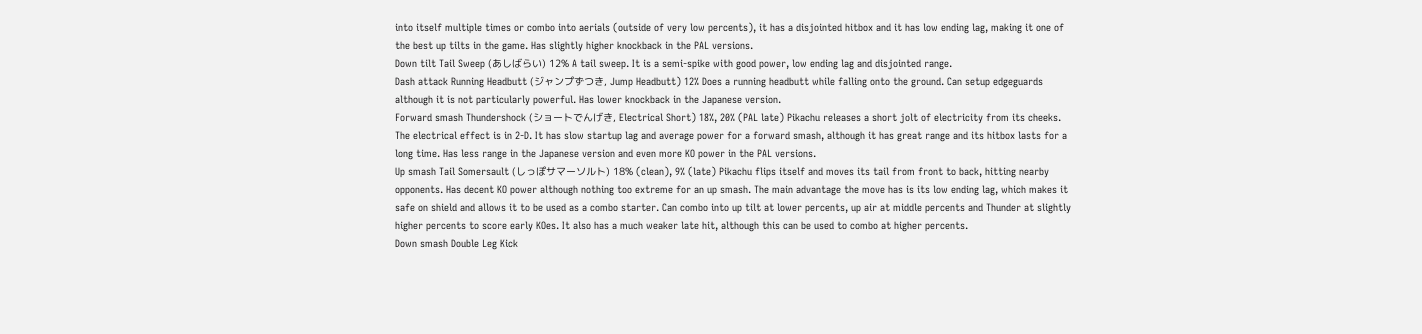into itself multiple times or combo into aerials (outside of very low percents), it has a disjointed hitbox and it has low ending lag, making it one of the best up tilts in the game. Has slightly higher knockback in the PAL versions.
Down tilt Tail Sweep (あしばらい) 12% A tail sweep. It is a semi-spike with good power, low ending lag and disjointed range.
Dash attack Running Headbutt (ジャンプずつき, Jump Headbutt) 12% Does a running headbutt while falling onto the ground. Can setup edgeguards although it is not particularly powerful. Has lower knockback in the Japanese version.
Forward smash Thundershock (ショートでんげき, Electrical Short) 18%, 20% (PAL late) Pikachu releases a short jolt of electricity from its cheeks. The electrical effect is in 2-D. It has slow startup lag and average power for a forward smash, although it has great range and its hitbox lasts for a long time. Has less range in the Japanese version and even more KO power in the PAL versions.
Up smash Tail Somersault (しっぽサマーソルト) 18% (clean), 9% (late) Pikachu flips itself and moves its tail from front to back, hitting nearby opponents. Has decent KO power although nothing too extreme for an up smash. The main advantage the move has is its low ending lag, which makes it safe on shield and allows it to be used as a combo starter. Can combo into up tilt at lower percents, up air at middle percents and Thunder at slightly higher percents to score early KOes. It also has a much weaker late hit, although this can be used to combo at higher percents.
Down smash Double Leg Kick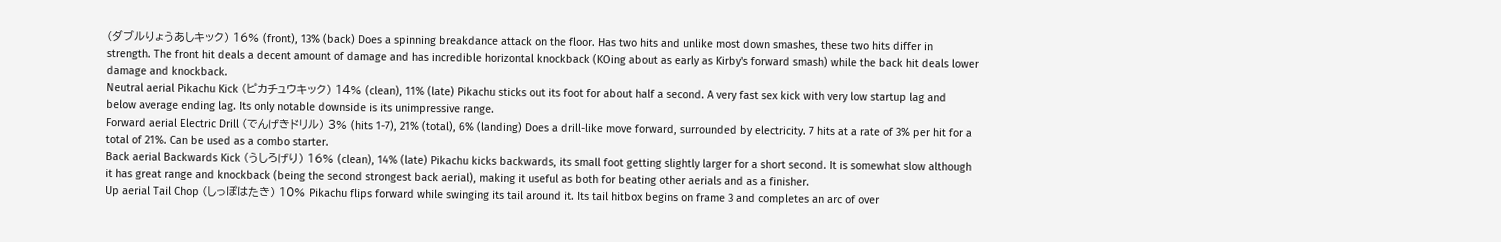(ダブルりょうあしキック) 16% (front), 13% (back) Does a spinning breakdance attack on the floor. Has two hits and unlike most down smashes, these two hits differ in strength. The front hit deals a decent amount of damage and has incredible horizontal knockback (KOing about as early as Kirby's forward smash) while the back hit deals lower damage and knockback.
Neutral aerial Pikachu Kick (ピカチュウキック) 14% (clean), 11% (late) Pikachu sticks out its foot for about half a second. A very fast sex kick with very low startup lag and below average ending lag. Its only notable downside is its unimpressive range.
Forward aerial Electric Drill (でんげきドリル) 3% (hits 1-7), 21% (total), 6% (landing) Does a drill-like move forward, surrounded by electricity. 7 hits at a rate of 3% per hit for a total of 21%. Can be used as a combo starter.
Back aerial Backwards Kick (うしろげり) 16% (clean), 14% (late) Pikachu kicks backwards, its small foot getting slightly larger for a short second. It is somewhat slow although it has great range and knockback (being the second strongest back aerial), making it useful as both for beating other aerials and as a finisher.
Up aerial Tail Chop (しっぽはたき) 10% Pikachu flips forward while swinging its tail around it. Its tail hitbox begins on frame 3 and completes an arc of over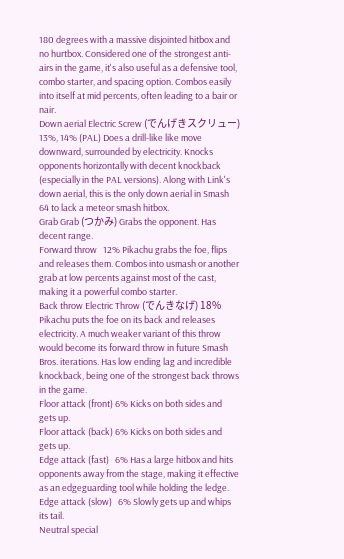180 degrees with a massive disjointed hitbox and no hurtbox. Considered one of the strongest anti-airs in the game, it's also useful as a defensive tool, combo starter, and spacing option. Combos easily into itself at mid percents, often leading to a bair or nair.
Down aerial Electric Screw (でんげきスクリュー) 13%, 14% (PAL) Does a drill-like like move downward, surrounded by electricity. Knocks opponents horizontally with decent knockback (especially in the PAL versions). Along with Link's down aerial, this is the only down aerial in Smash 64 to lack a meteor smash hitbox.
Grab Grab (つかみ) Grabs the opponent. Has decent range.
Forward throw   12% Pikachu grabs the foe, flips and releases them. Combos into usmash or another grab at low percents against most of the cast, making it a powerful combo starter.
Back throw Electric Throw (でんきなげ) 18% Pikachu puts the foe on its back and releases electricity. A much weaker variant of this throw would become its forward throw in future Smash Bros. iterations. Has low ending lag and incredible knockback, being one of the strongest back throws in the game.
Floor attack (front) 6% Kicks on both sides and gets up.
Floor attack (back) 6% Kicks on both sides and gets up.
Edge attack (fast)   6% Has a large hitbox and hits opponents away from the stage, making it effective as an edgeguarding tool while holding the ledge.
Edge attack (slow)   6% Slowly gets up and whips its tail.
Neutral special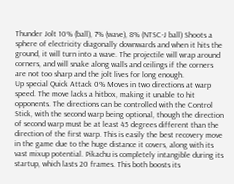Thunder Jolt 10% (ball), 7% (wave), 8% (NTSC-J ball) Shoots a sphere of electricity diagonally downwards and when it hits the ground, it will turn into a wave. The projectile will wrap around corners, and will snake along walls and ceilings if the corners are not too sharp and the jolt lives for long enough.
Up special Quick Attack 0% Moves in two directions at warp speed. The move lacks a hitbox, making it unable to hit opponents. The directions can be controlled with the Control Stick, with the second warp being optional, though the direction of second warp must be at least 45 degrees different than the direction of the first warp. This is easily the best recovery move in the game due to the huge distance it covers, along with its vast mixup potential. Pikachu is completely intangible during its startup, which lasts 20 frames. This both boosts its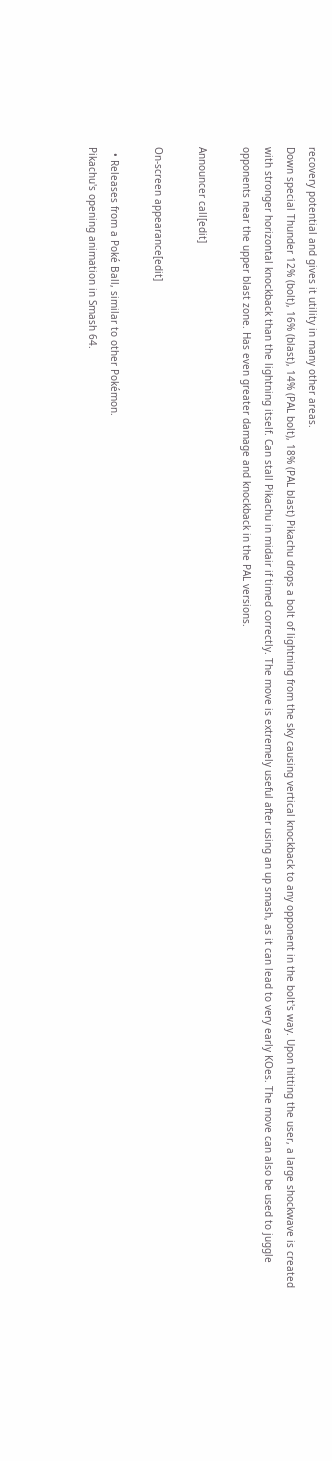recovery potential and gives it utility in many other areas.
Down special Thunder 12% (bolt), 16% (blast), 14% (PAL bolt), 18% (PAL blast) Pikachu drops a bolt of lightning from the sky causing vertical knockback to any opponent in the bolt's way. Upon hitting the user, a large shockwave is created with stronger horizontal knockback than the lightning itself. Can stall Pikachu in midair if timed correctly. The move is extremely useful after using an up smash, as it can lead to very early KOes. The move can also be used to juggle opponents near the upper blast zone. Has even greater damage and knockback in the PAL versions.

Announcer call[edit]

On-screen appearance[edit]

  • Releases from a Poké Ball, similar to other Pokémon.
Pikachu's opening animation in Smash 64.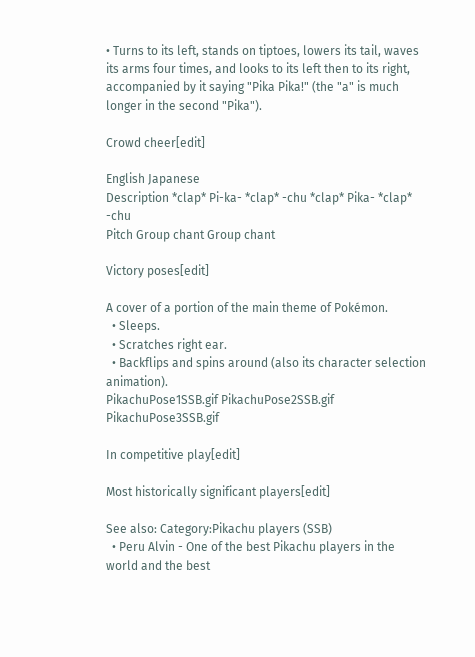• Turns to its left, stands on tiptoes, lowers its tail, waves its arms four times, and looks to its left then to its right, accompanied by it saying "Pika Pika!" (the "a" is much longer in the second "Pika").

Crowd cheer[edit]

English Japanese
Description *clap* Pi-ka- *clap* -chu *clap* Pika- *clap* -chu
Pitch Group chant Group chant

Victory poses[edit]

A cover of a portion of the main theme of Pokémon.
  • Sleeps.
  • Scratches right ear.
  • Backflips and spins around (also its character selection animation).
PikachuPose1SSB.gif PikachuPose2SSB.gif PikachuPose3SSB.gif

In competitive play[edit]

Most historically significant players[edit]

See also: Category:Pikachu players (SSB)
  • Peru Alvin - One of the best Pikachu players in the world and the best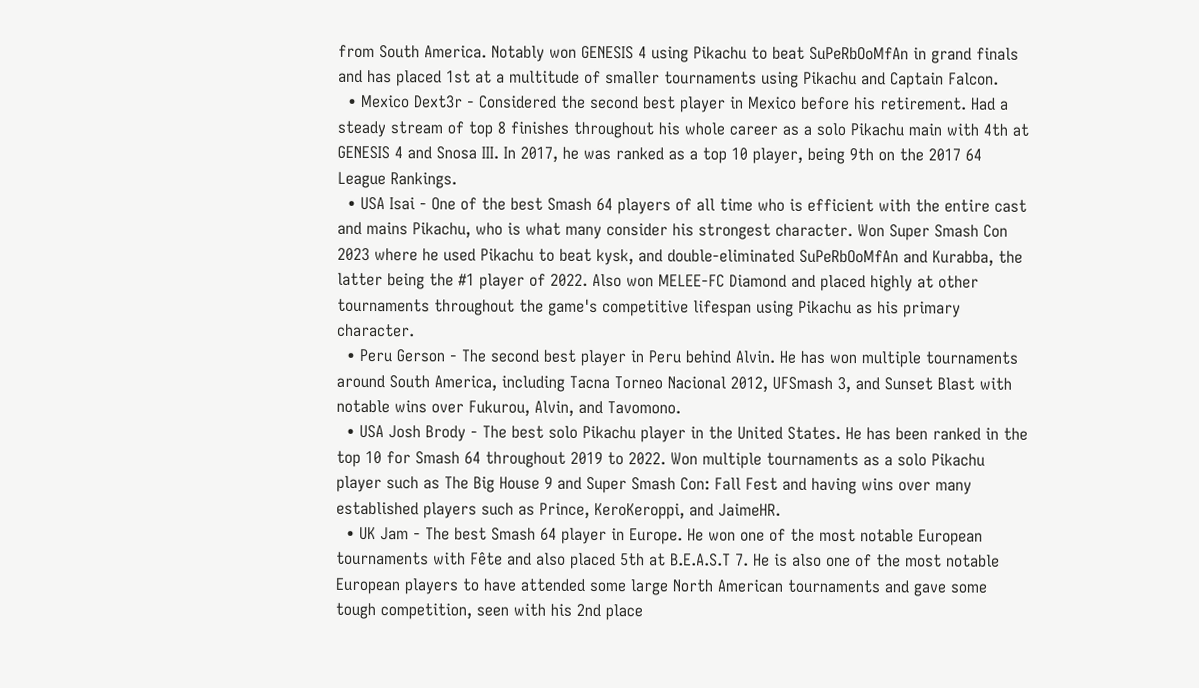from South America. Notably won GENESIS 4 using Pikachu to beat SuPeRbOoMfAn in grand finals and has placed 1st at a multitude of smaller tournaments using Pikachu and Captain Falcon.
  • Mexico Dext3r - Considered the second best player in Mexico before his retirement. Had a steady stream of top 8 finishes throughout his whole career as a solo Pikachu main with 4th at GENESIS 4 and Snosa III. In 2017, he was ranked as a top 10 player, being 9th on the 2017 64 League Rankings.
  • USA Isai - One of the best Smash 64 players of all time who is efficient with the entire cast and mains Pikachu, who is what many consider his strongest character. Won Super Smash Con 2023 where he used Pikachu to beat kysk, and double-eliminated SuPeRbOoMfAn and Kurabba, the latter being the #1 player of 2022. Also won MELEE-FC Diamond and placed highly at other tournaments throughout the game's competitive lifespan using Pikachu as his primary character.
  • Peru Gerson - The second best player in Peru behind Alvin. He has won multiple tournaments around South America, including Tacna Torneo Nacional 2012, UFSmash 3, and Sunset Blast with notable wins over Fukurou, Alvin, and Tavomono.
  • USA Josh Brody - The best solo Pikachu player in the United States. He has been ranked in the top 10 for Smash 64 throughout 2019 to 2022. Won multiple tournaments as a solo Pikachu player such as The Big House 9 and Super Smash Con: Fall Fest and having wins over many established players such as Prince, KeroKeroppi, and JaimeHR.
  • UK Jam - The best Smash 64 player in Europe. He won one of the most notable European tournaments with Fête and also placed 5th at B.E.A.S.T 7. He is also one of the most notable European players to have attended some large North American tournaments and gave some tough competition, seen with his 2nd place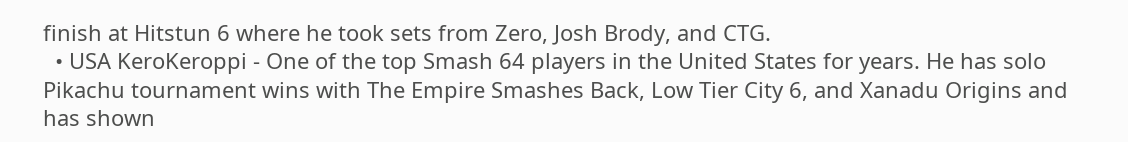finish at Hitstun 6 where he took sets from Zero, Josh Brody, and CTG.
  • USA KeroKeroppi - One of the top Smash 64 players in the United States for years. He has solo Pikachu tournament wins with The Empire Smashes Back, Low Tier City 6, and Xanadu Origins and has shown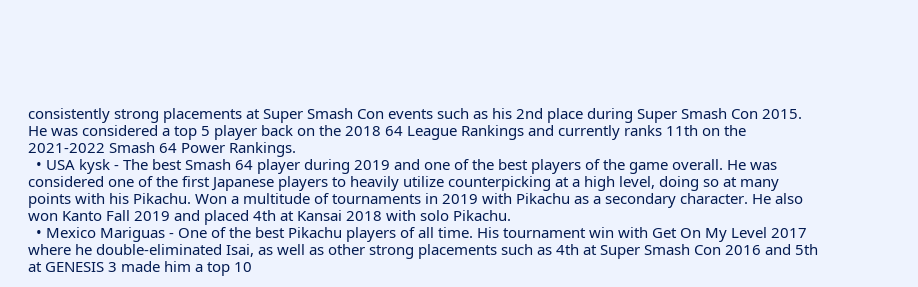consistently strong placements at Super Smash Con events such as his 2nd place during Super Smash Con 2015. He was considered a top 5 player back on the 2018 64 League Rankings and currently ranks 11th on the 2021-2022 Smash 64 Power Rankings.
  • USA kysk - The best Smash 64 player during 2019 and one of the best players of the game overall. He was considered one of the first Japanese players to heavily utilize counterpicking at a high level, doing so at many points with his Pikachu. Won a multitude of tournaments in 2019 with Pikachu as a secondary character. He also won Kanto Fall 2019 and placed 4th at Kansai 2018 with solo Pikachu.
  • Mexico Mariguas - One of the best Pikachu players of all time. His tournament win with Get On My Level 2017 where he double-eliminated Isai, as well as other strong placements such as 4th at Super Smash Con 2016 and 5th at GENESIS 3 made him a top 10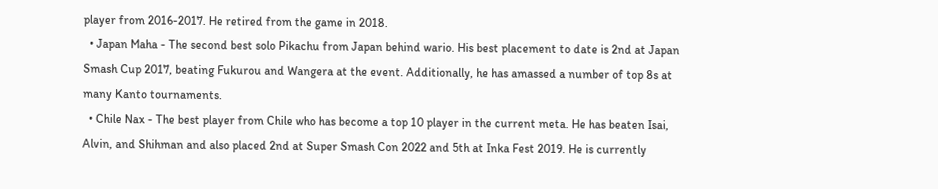player from 2016-2017. He retired from the game in 2018.
  • Japan Maha - The second best solo Pikachu from Japan behind wario. His best placement to date is 2nd at Japan Smash Cup 2017, beating Fukurou and Wangera at the event. Additionally, he has amassed a number of top 8s at many Kanto tournaments.
  • Chile Nax - The best player from Chile who has become a top 10 player in the current meta. He has beaten Isai, Alvin, and Shihman and also placed 2nd at Super Smash Con 2022 and 5th at Inka Fest 2019. He is currently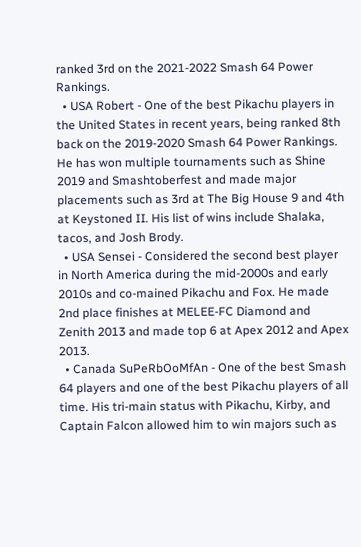ranked 3rd on the 2021-2022 Smash 64 Power Rankings.
  • USA Robert - One of the best Pikachu players in the United States in recent years, being ranked 8th back on the 2019-2020 Smash 64 Power Rankings. He has won multiple tournaments such as Shine 2019 and Smashtoberfest and made major placements such as 3rd at The Big House 9 and 4th at Keystoned II. His list of wins include Shalaka, tacos, and Josh Brody.
  • USA Sensei - Considered the second best player in North America during the mid-2000s and early 2010s and co-mained Pikachu and Fox. He made 2nd place finishes at MELEE-FC Diamond and Zenith 2013 and made top 6 at Apex 2012 and Apex 2013.
  • Canada SuPeRbOoMfAn - One of the best Smash 64 players and one of the best Pikachu players of all time. His tri-main status with Pikachu, Kirby, and Captain Falcon allowed him to win majors such as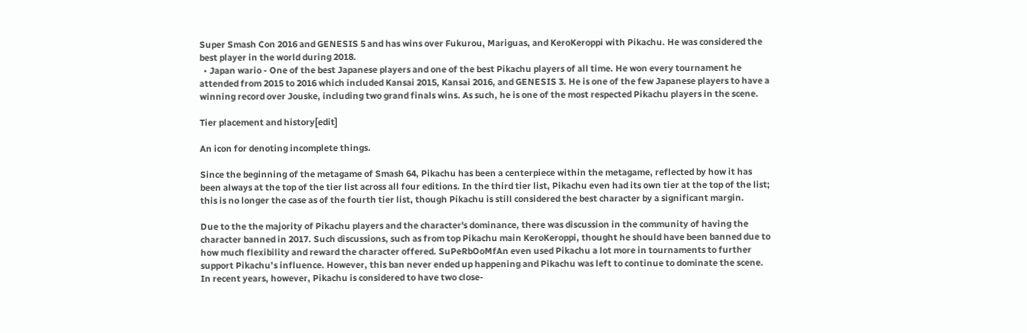Super Smash Con 2016 and GENESIS 5 and has wins over Fukurou, Mariguas, and KeroKeroppi with Pikachu. He was considered the best player in the world during 2018.
  • Japan wario - One of the best Japanese players and one of the best Pikachu players of all time. He won every tournament he attended from 2015 to 2016 which included Kansai 2015, Kansai 2016, and GENESIS 3. He is one of the few Japanese players to have a winning record over Jouske, including two grand finals wins. As such, he is one of the most respected Pikachu players in the scene.

Tier placement and history[edit]

An icon for denoting incomplete things.

Since the beginning of the metagame of Smash 64, Pikachu has been a centerpiece within the metagame, reflected by how it has been always at the top of the tier list across all four editions. In the third tier list, Pikachu even had its own tier at the top of the list; this is no longer the case as of the fourth tier list, though Pikachu is still considered the best character by a significant margin.

Due to the the majority of Pikachu players and the character's dominance, there was discussion in the community of having the character banned in 2017. Such discussions, such as from top Pikachu main KeroKeroppi, thought he should have been banned due to how much flexibility and reward the character offered. SuPeRbOoMfAn even used Pikachu a lot more in tournaments to further support Pikachu’s influence. However, this ban never ended up happening and Pikachu was left to continue to dominate the scene. In recent years, however, Pikachu is considered to have two close-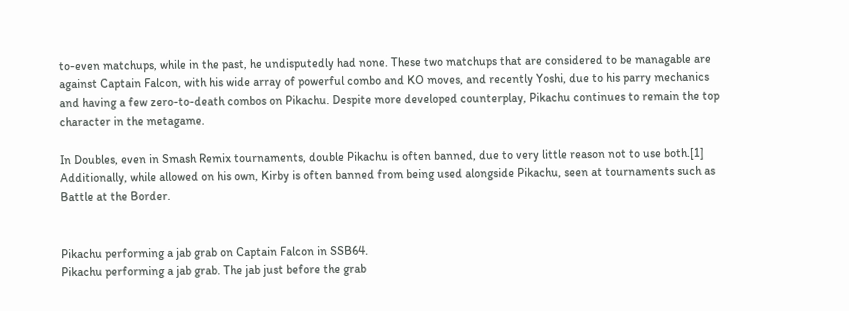to-even matchups, while in the past, he undisputedly had none. These two matchups that are considered to be managable are against Captain Falcon, with his wide array of powerful combo and KO moves, and recently Yoshi, due to his parry mechanics and having a few zero-to-death combos on Pikachu. Despite more developed counterplay, Pikachu continues to remain the top character in the metagame.

In Doubles, even in Smash Remix tournaments, double Pikachu is often banned, due to very little reason not to use both.[1] Additionally, while allowed on his own, Kirby is often banned from being used alongside Pikachu, seen at tournaments such as Battle at the Border.


Pikachu performing a jab grab on Captain Falcon in SSB64.
Pikachu performing a jab grab. The jab just before the grab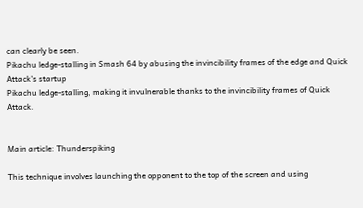can clearly be seen.
Pikachu ledge-stalling in Smash 64 by abusing the invincibility frames of the edge and Quick Attack's startup
Pikachu ledge-stalling, making it invulnerable thanks to the invincibility frames of Quick Attack.


Main article: Thunderspiking

This technique involves launching the opponent to the top of the screen and using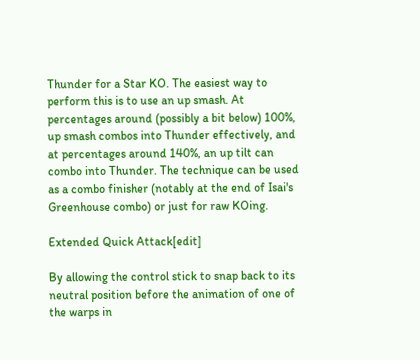Thunder for a Star KO. The easiest way to perform this is to use an up smash. At percentages around (possibly a bit below) 100%, up smash combos into Thunder effectively, and at percentages around 140%, an up tilt can combo into Thunder. The technique can be used as a combo finisher (notably at the end of Isai's Greenhouse combo) or just for raw KOing.

Extended Quick Attack[edit]

By allowing the control stick to snap back to its neutral position before the animation of one of the warps in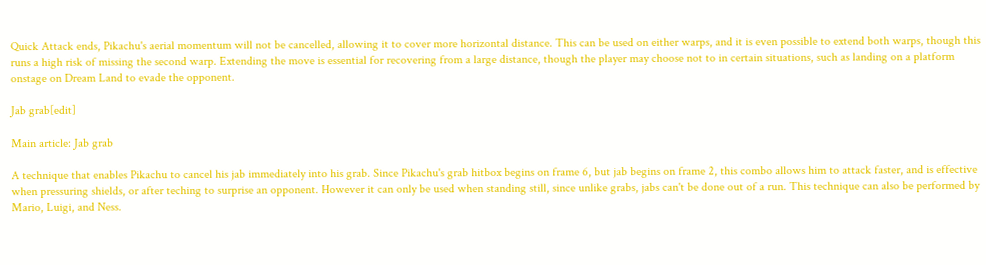Quick Attack ends, Pikachu's aerial momentum will not be cancelled, allowing it to cover more horizontal distance. This can be used on either warps, and it is even possible to extend both warps, though this runs a high risk of missing the second warp. Extending the move is essential for recovering from a large distance, though the player may choose not to in certain situations, such as landing on a platform onstage on Dream Land to evade the opponent.

Jab grab[edit]

Main article: Jab grab

A technique that enables Pikachu to cancel his jab immediately into his grab. Since Pikachu's grab hitbox begins on frame 6, but jab begins on frame 2, this combo allows him to attack faster, and is effective when pressuring shields, or after teching to surprise an opponent. However it can only be used when standing still, since unlike grabs, jabs can't be done out of a run. This technique can also be performed by Mario, Luigi, and Ness.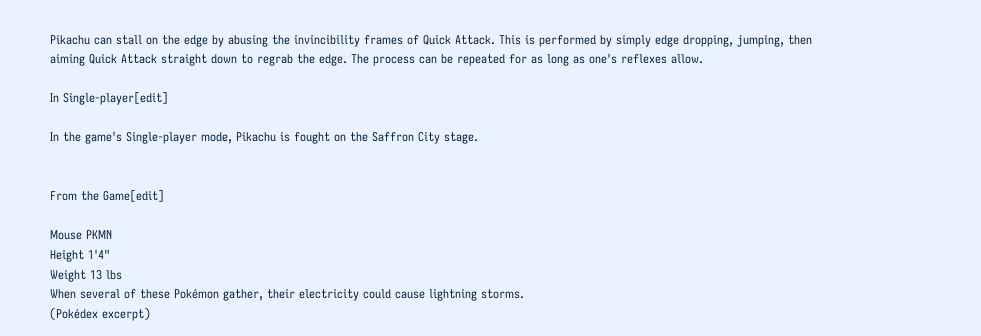Pikachu can stall on the edge by abusing the invincibility frames of Quick Attack. This is performed by simply edge dropping, jumping, then aiming Quick Attack straight down to regrab the edge. The process can be repeated for as long as one's reflexes allow.

In Single-player[edit]

In the game's Single-player mode, Pikachu is fought on the Saffron City stage.


From the Game[edit]

Mouse PKMN
Height 1'4"
Weight 13 lbs
When several of these Pokémon gather, their electricity could cause lightning storms.
(Pokédex excerpt)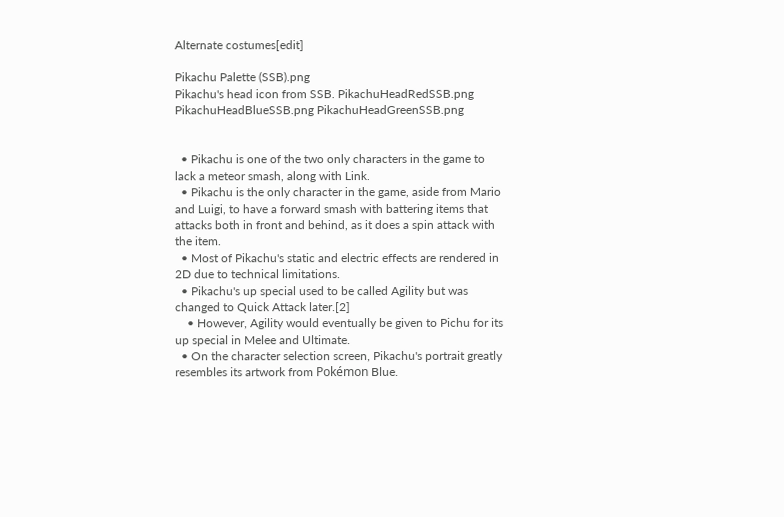Alternate costumes[edit]

Pikachu Palette (SSB).png
Pikachu's head icon from SSB. PikachuHeadRedSSB.png PikachuHeadBlueSSB.png PikachuHeadGreenSSB.png


  • Pikachu is one of the two only characters in the game to lack a meteor smash, along with Link.
  • Pikachu is the only character in the game, aside from Mario and Luigi, to have a forward smash with battering items that attacks both in front and behind, as it does a spin attack with the item.
  • Most of Pikachu's static and electric effects are rendered in 2D due to technical limitations.
  • Pikachu's up special used to be called Agility but was changed to Quick Attack later.[2]
    • However, Agility would eventually be given to Pichu for its up special in Melee and Ultimate.
  • On the character selection screen, Pikachu's portrait greatly resembles its artwork from Pokémon Blue.